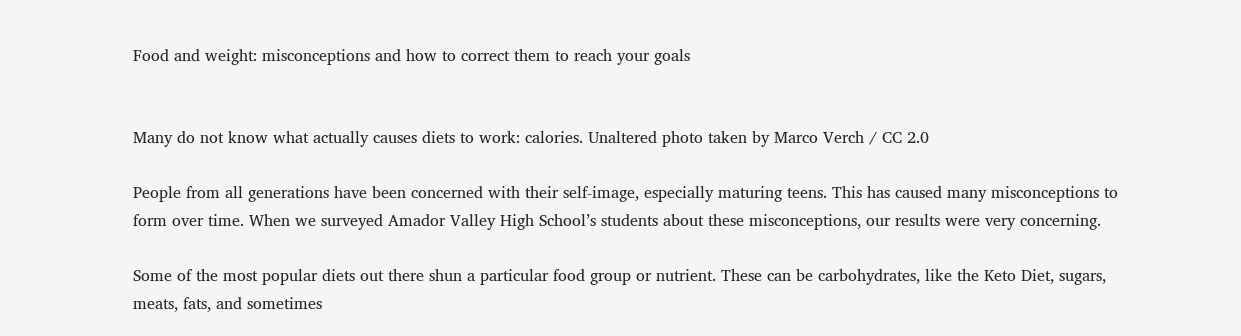Food and weight: misconceptions and how to correct them to reach your goals


Many do not know what actually causes diets to work: calories. Unaltered photo taken by Marco Verch / CC 2.0

People from all generations have been concerned with their self-image, especially maturing teens. This has caused many misconceptions to form over time. When we surveyed Amador Valley High School’s students about these misconceptions, our results were very concerning.

Some of the most popular diets out there shun a particular food group or nutrient. These can be carbohydrates, like the Keto Diet, sugars, meats, fats, and sometimes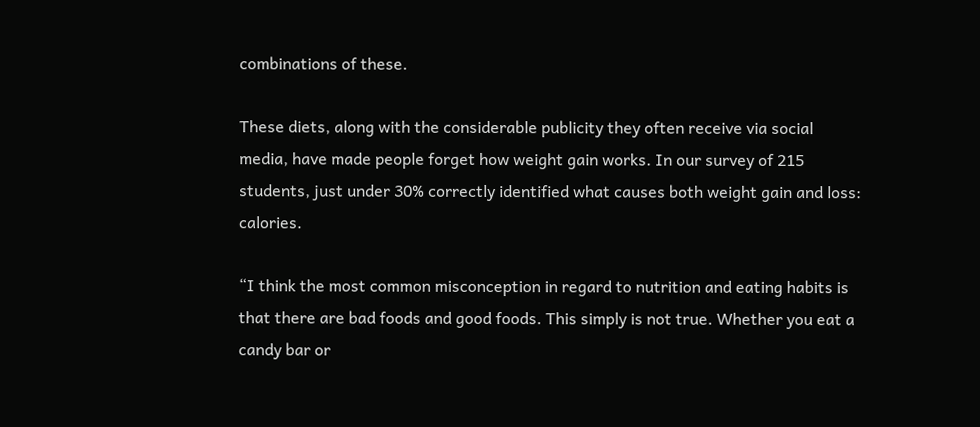combinations of these.

These diets, along with the considerable publicity they often receive via social media, have made people forget how weight gain works. In our survey of 215 students, just under 30% correctly identified what causes both weight gain and loss: calories.

“I think the most common misconception in regard to nutrition and eating habits is that there are bad foods and good foods. This simply is not true. Whether you eat a candy bar or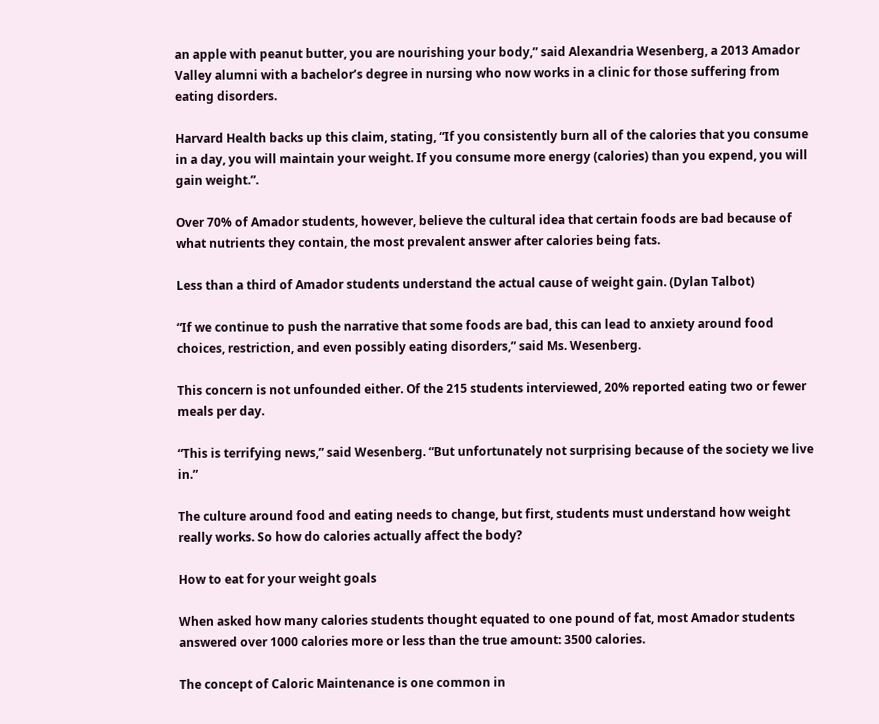an apple with peanut butter, you are nourishing your body,” said Alexandria Wesenberg, a 2013 Amador Valley alumni with a bachelor’s degree in nursing who now works in a clinic for those suffering from eating disorders.

Harvard Health backs up this claim, stating, “If you consistently burn all of the calories that you consume in a day, you will maintain your weight. If you consume more energy (calories) than you expend, you will gain weight.”.

Over 70% of Amador students, however, believe the cultural idea that certain foods are bad because of what nutrients they contain, the most prevalent answer after calories being fats.

Less than a third of Amador students understand the actual cause of weight gain. (Dylan Talbot)

“If we continue to push the narrative that some foods are bad, this can lead to anxiety around food choices, restriction, and even possibly eating disorders,” said Ms. Wesenberg.

This concern is not unfounded either. Of the 215 students interviewed, 20% reported eating two or fewer meals per day.

“This is terrifying news,” said Wesenberg. “But unfortunately not surprising because of the society we live in.”

The culture around food and eating needs to change, but first, students must understand how weight really works. So how do calories actually affect the body?

How to eat for your weight goals

When asked how many calories students thought equated to one pound of fat, most Amador students answered over 1000 calories more or less than the true amount: 3500 calories.

The concept of Caloric Maintenance is one common in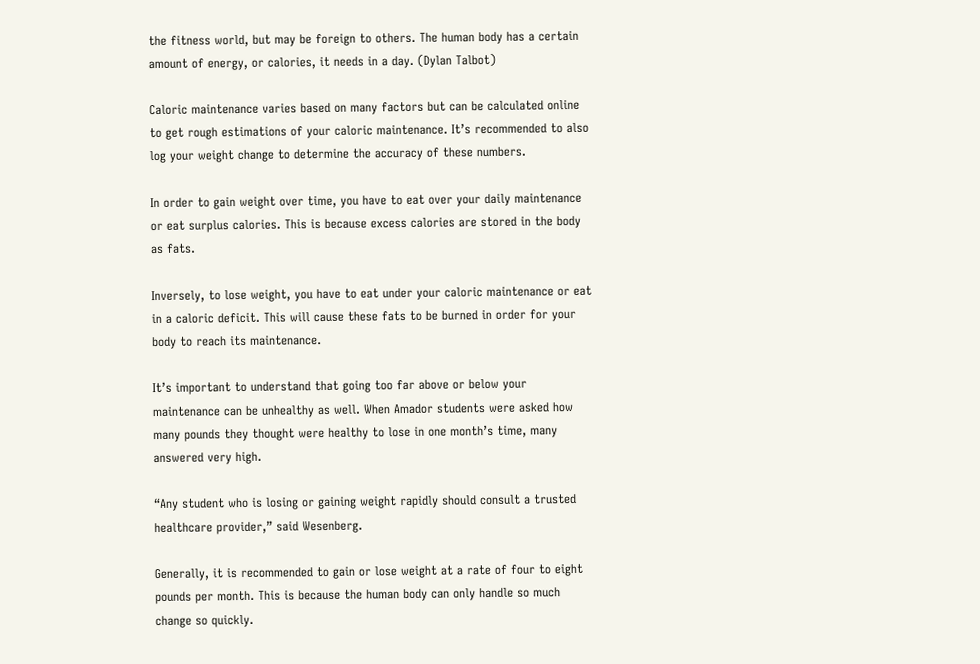the fitness world, but may be foreign to others. The human body has a certain amount of energy, or calories, it needs in a day. (Dylan Talbot)

Caloric maintenance varies based on many factors but can be calculated online to get rough estimations of your caloric maintenance. It’s recommended to also log your weight change to determine the accuracy of these numbers.

In order to gain weight over time, you have to eat over your daily maintenance or eat surplus calories. This is because excess calories are stored in the body as fats.

Inversely, to lose weight, you have to eat under your caloric maintenance or eat in a caloric deficit. This will cause these fats to be burned in order for your body to reach its maintenance.

It’s important to understand that going too far above or below your maintenance can be unhealthy as well. When Amador students were asked how many pounds they thought were healthy to lose in one month’s time, many answered very high.

“Any student who is losing or gaining weight rapidly should consult a trusted healthcare provider,” said Wesenberg.

Generally, it is recommended to gain or lose weight at a rate of four to eight pounds per month. This is because the human body can only handle so much change so quickly.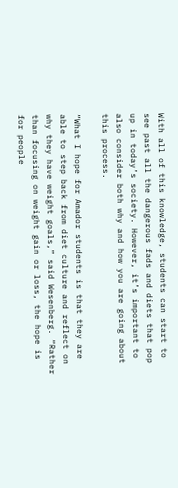With all of this knowledge, students can start to see past all the dangerous fads and diets that pop up in today’s society. However, it’s important to also consider both why and how you are going about this process.

“What I hope for Amador students is that they are able to step back from diet culture and reflect on why they have weight goals,” said Wesenberg. “Rather than focusing on weight gain or loss, the hope is for people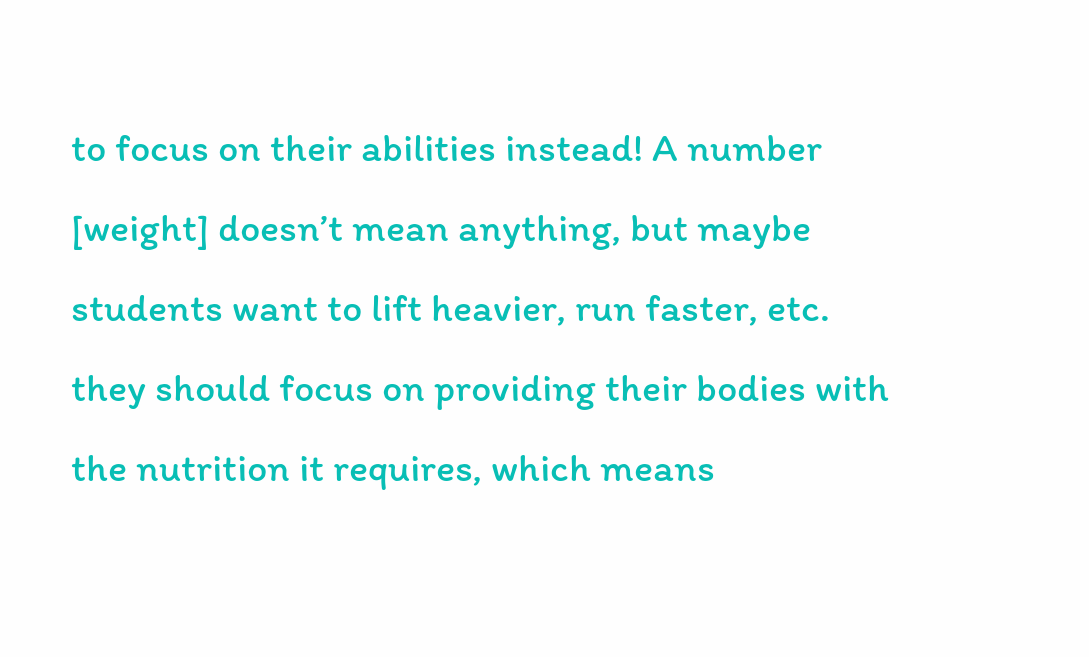to focus on their abilities instead! A number [weight] doesn’t mean anything, but maybe students want to lift heavier, run faster, etc. they should focus on providing their bodies with the nutrition it requires, which means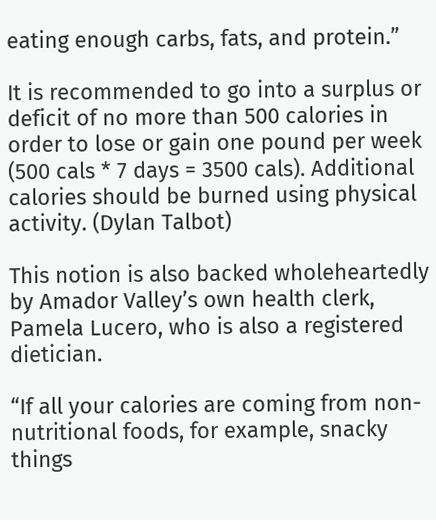eating enough carbs, fats, and protein.”

It is recommended to go into a surplus or deficit of no more than 500 calories in order to lose or gain one pound per week (500 cals * 7 days = 3500 cals). Additional calories should be burned using physical activity. (Dylan Talbot)

This notion is also backed wholeheartedly by Amador Valley’s own health clerk, Pamela Lucero, who is also a registered dietician.

“If all your calories are coming from non-nutritional foods, for example, snacky things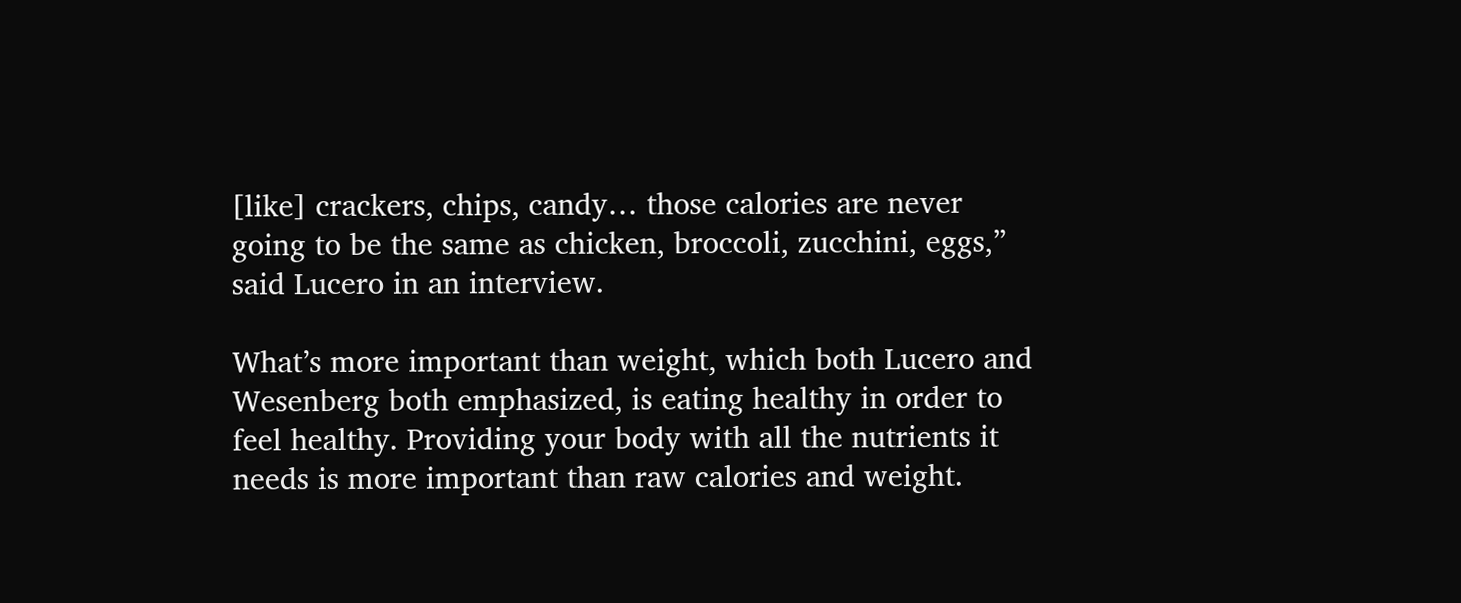[like] crackers, chips, candy… those calories are never going to be the same as chicken, broccoli, zucchini, eggs,” said Lucero in an interview.

What’s more important than weight, which both Lucero and Wesenberg both emphasized, is eating healthy in order to feel healthy. Providing your body with all the nutrients it needs is more important than raw calories and weight.